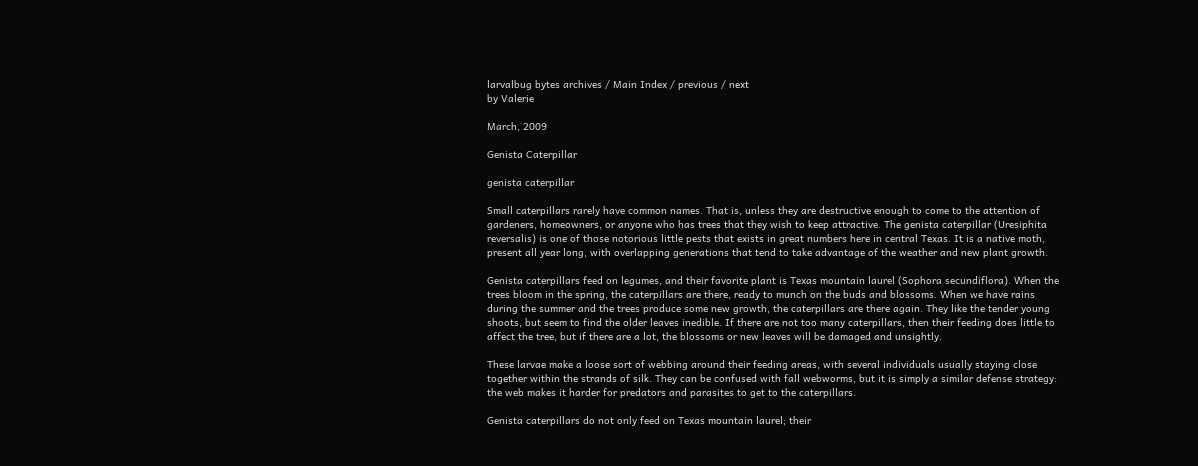larvalbug bytes archives / Main Index / previous / next
by Valerie

March, 2009

Genista Caterpillar

genista caterpillar

Small caterpillars rarely have common names. That is, unless they are destructive enough to come to the attention of gardeners, homeowners, or anyone who has trees that they wish to keep attractive. The genista caterpillar (Uresiphita reversalis) is one of those notorious little pests that exists in great numbers here in central Texas. It is a native moth, present all year long, with overlapping generations that tend to take advantage of the weather and new plant growth.

Genista caterpillars feed on legumes, and their favorite plant is Texas mountain laurel (Sophora secundiflora). When the trees bloom in the spring, the caterpillars are there, ready to munch on the buds and blossoms. When we have rains during the summer and the trees produce some new growth, the caterpillars are there again. They like the tender young shoots, but seem to find the older leaves inedible. If there are not too many caterpillars, then their feeding does little to affect the tree, but if there are a lot, the blossoms or new leaves will be damaged and unsightly.

These larvae make a loose sort of webbing around their feeding areas, with several individuals usually staying close together within the strands of silk. They can be confused with fall webworms, but it is simply a similar defense strategy: the web makes it harder for predators and parasites to get to the caterpillars.

Genista caterpillars do not only feed on Texas mountain laurel; their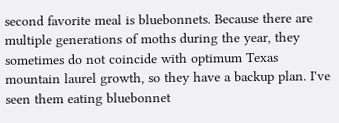second favorite meal is bluebonnets. Because there are multiple generations of moths during the year, they sometimes do not coincide with optimum Texas mountain laurel growth, so they have a backup plan. I've seen them eating bluebonnet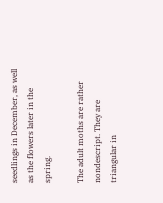seedlings in December, as well as the flowers later in the spring.

The adult moths are rather nondescript. They are triangular in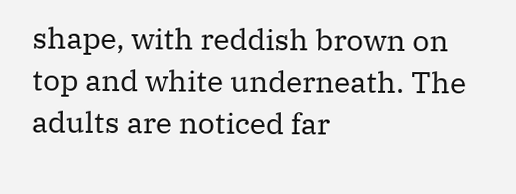shape, with reddish brown on top and white underneath. The adults are noticed far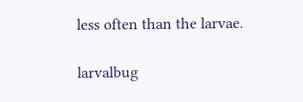less often than the larvae.

larvalbug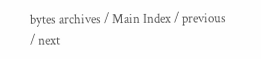bytes archives / Main Index / previous / next